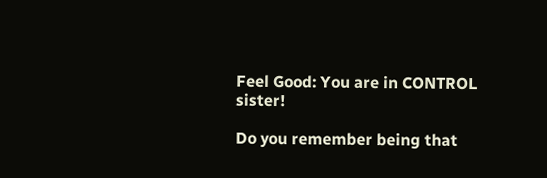Feel Good: You are in CONTROL sister!

Do you remember being that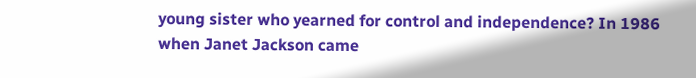young sister who yearned for control and independence? In 1986 when Janet Jackson came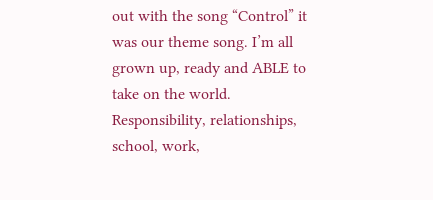out with the song “Control” it was our theme song. I’m all grown up, ready and ABLE to take on the world. Responsibility, relationships, school, work,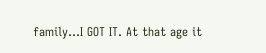family…I GOT IT. At that age it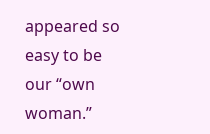appeared so easy to be our “own woman.”